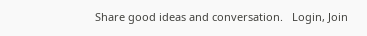Share good ideas and conversation.   Login, Join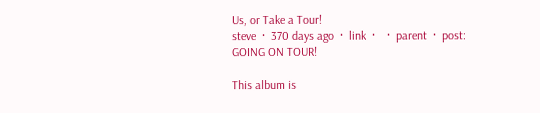Us, or Take a Tour!
steve  ·  370 days ago  ·  link  ·    ·  parent  ·  post: GOING ON TOUR!

This album is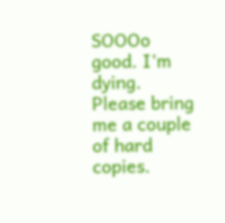SOOOo good. I'm dying. Please bring me a couple of hard copies.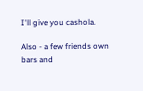I'll give you cashola.

Also - a few friends own bars and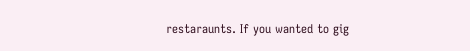restaraunts. If you wanted to gig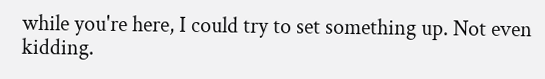while you're here, I could try to set something up. Not even kidding.